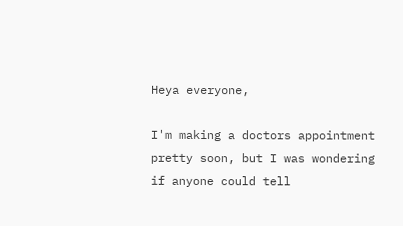Heya everyone,

I'm making a doctors appointment pretty soon, but I was wondering if anyone could tell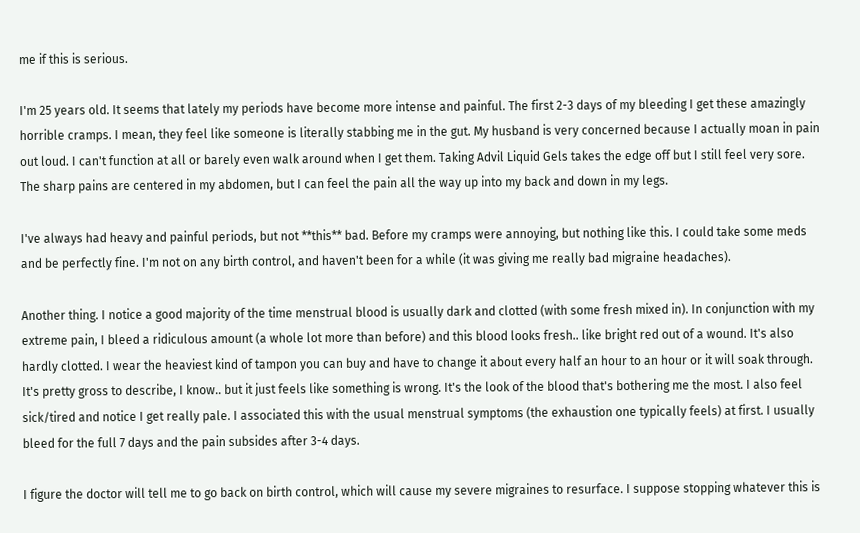me if this is serious.

I'm 25 years old. It seems that lately my periods have become more intense and painful. The first 2-3 days of my bleeding I get these amazingly horrible cramps. I mean, they feel like someone is literally stabbing me in the gut. My husband is very concerned because I actually moan in pain out loud. I can't function at all or barely even walk around when I get them. Taking Advil Liquid Gels takes the edge off but I still feel very sore. The sharp pains are centered in my abdomen, but I can feel the pain all the way up into my back and down in my legs.

I've always had heavy and painful periods, but not **this** bad. Before my cramps were annoying, but nothing like this. I could take some meds and be perfectly fine. I'm not on any birth control, and haven't been for a while (it was giving me really bad migraine headaches).

Another thing. I notice a good majority of the time menstrual blood is usually dark and clotted (with some fresh mixed in). In conjunction with my extreme pain, I bleed a ridiculous amount (a whole lot more than before) and this blood looks fresh.. like bright red out of a wound. It's also hardly clotted. I wear the heaviest kind of tampon you can buy and have to change it about every half an hour to an hour or it will soak through. It's pretty gross to describe, I know.. but it just feels like something is wrong. It's the look of the blood that's bothering me the most. I also feel sick/tired and notice I get really pale. I associated this with the usual menstrual symptoms (the exhaustion one typically feels) at first. I usually bleed for the full 7 days and the pain subsides after 3-4 days.

I figure the doctor will tell me to go back on birth control, which will cause my severe migraines to resurface. I suppose stopping whatever this is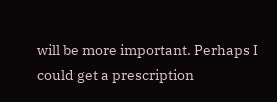will be more important. Perhaps I could get a prescription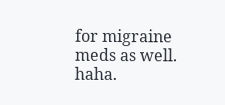for migraine meds as well. haha.